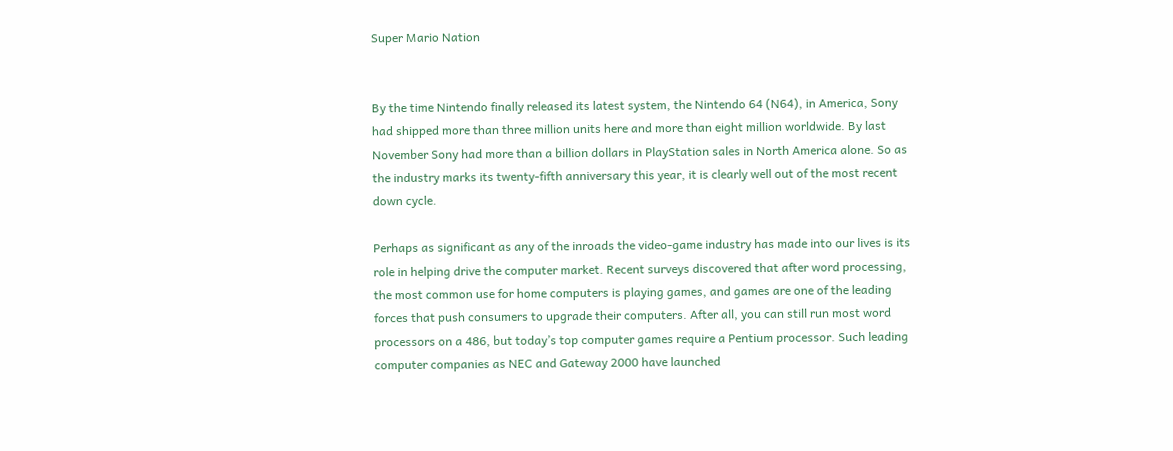Super Mario Nation


By the time Nintendo finally released its latest system, the Nintendo 64 (N64), in America, Sony had shipped more than three million units here and more than eight million worldwide. By last November Sony had more than a billion dollars in PlayStation sales in North America alone. So as the industry marks its twenty-fifth anniversary this year, it is clearly well out of the most recent down cycle.

Perhaps as significant as any of the inroads the video-game industry has made into our lives is its role in helping drive the computer market. Recent surveys discovered that after word processing, the most common use for home computers is playing games, and games are one of the leading forces that push consumers to upgrade their computers. After all, you can still run most word processors on a 486, but today’s top computer games require a Pentium processor. Such leading computer companies as NEC and Gateway 2000 have launched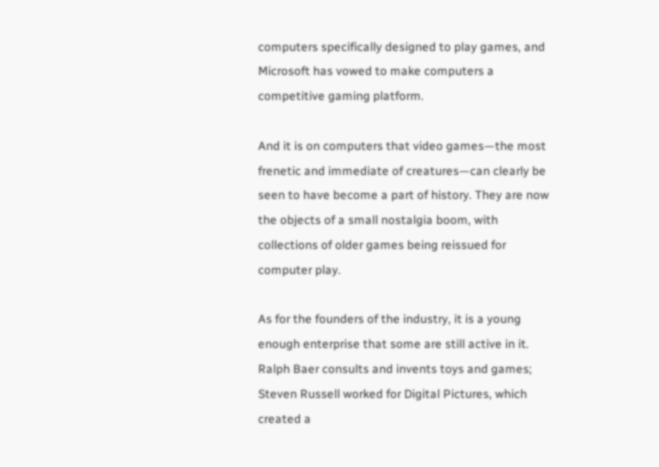computers specifically designed to play games, and Microsoft has vowed to make computers a competitive gaming platform.

And it is on computers that video games—the most frenetic and immediate of creatures—can clearly be seen to have become a part of history. They are now the objects of a small nostalgia boom, with collections of older games being reissued for computer play.

As for the founders of the industry, it is a young enough enterprise that some are still active in it. Ralph Baer consults and invents toys and games; Steven Russell worked for Digital Pictures, which created a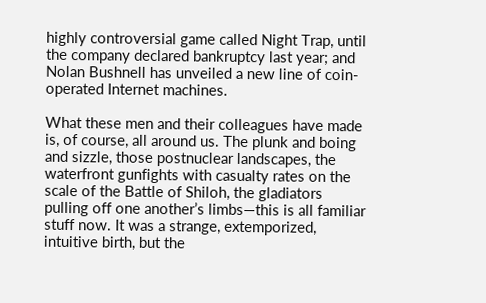highly controversial game called Night Trap, until the company declared bankruptcy last year; and Nolan Bushnell has unveiled a new line of coin-operated Internet machines.

What these men and their colleagues have made is, of course, all around us. The plunk and boing and sizzle, those postnuclear landscapes, the waterfront gunfights with casualty rates on the scale of the Battle of Shiloh, the gladiators pulling off one another’s limbs—this is all familiar stuff now. It was a strange, extemporized, intuitive birth, but the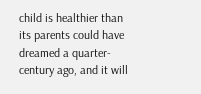child is healthier than its parents could have dreamed a quarter-century ago, and it will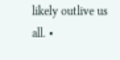likely outlive us all. •